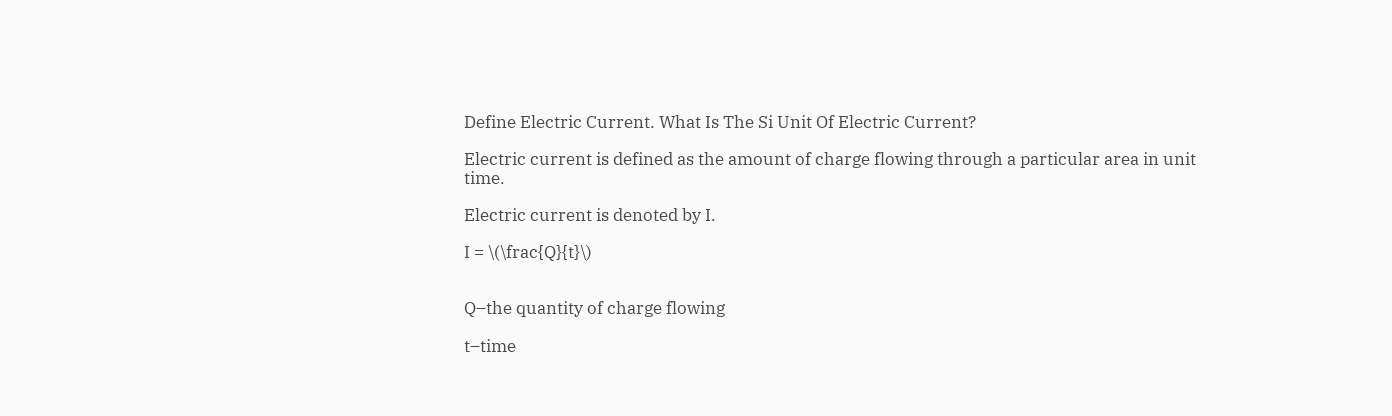Define Electric Current. What Is The Si Unit Of Electric Current?

Electric current is defined as the amount of charge flowing through a particular area in unit time.

Electric current is denoted by I.

I = \(\frac{Q}{t}\)


Q–the quantity of charge flowing

t–time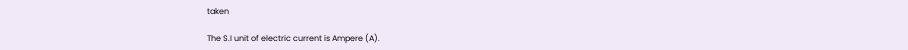taken

The S.I unit of electric current is Ampere (A).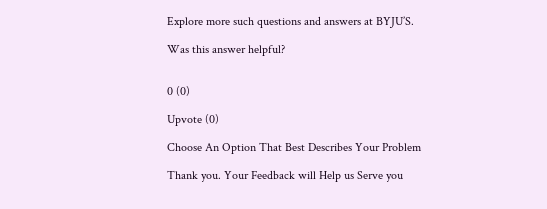Explore more such questions and answers at BYJU’S.

Was this answer helpful?


0 (0)

Upvote (0)

Choose An Option That Best Describes Your Problem

Thank you. Your Feedback will Help us Serve you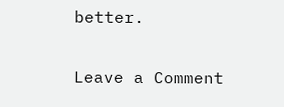better.

Leave a Comment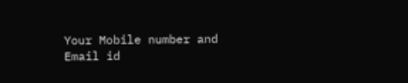Your Mobile number and Email id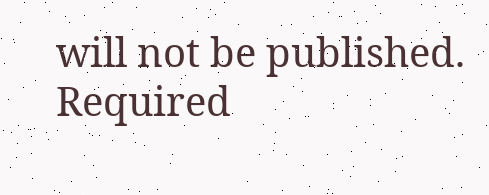will not be published. Required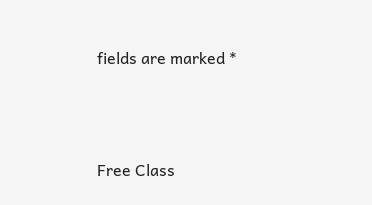fields are marked *




Free Class